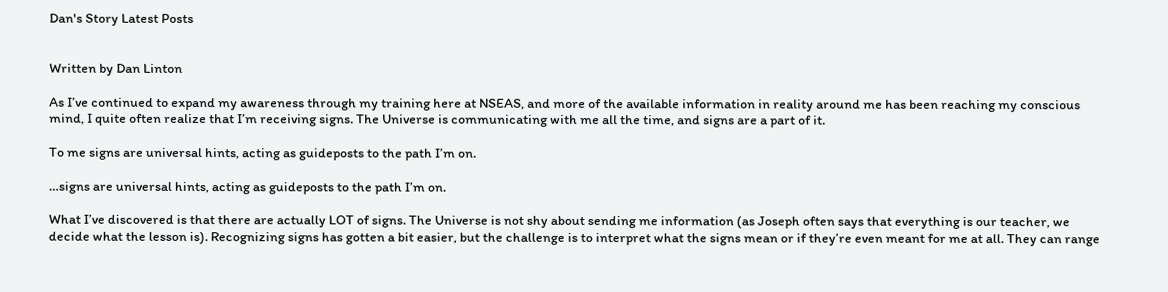Dan's Story Latest Posts


Written by Dan Linton

As I’ve continued to expand my awareness through my training here at NSEAS, and more of the available information in reality around me has been reaching my conscious mind, I quite often realize that I’m receiving signs. The Universe is communicating with me all the time, and signs are a part of it.

To me signs are universal hints, acting as guideposts to the path I’m on.

…signs are universal hints, acting as guideposts to the path I’m on.

What I’ve discovered is that there are actually LOT of signs. The Universe is not shy about sending me information (as Joseph often says that everything is our teacher, we decide what the lesson is). Recognizing signs has gotten a bit easier, but the challenge is to interpret what the signs mean or if they’re even meant for me at all. They can range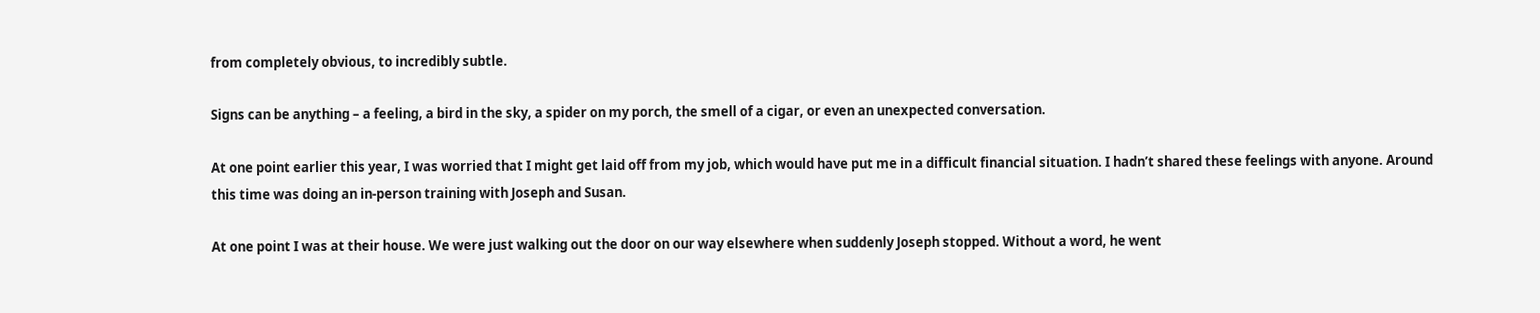from completely obvious, to incredibly subtle.

Signs can be anything – a feeling, a bird in the sky, a spider on my porch, the smell of a cigar, or even an unexpected conversation.

At one point earlier this year, I was worried that I might get laid off from my job, which would have put me in a difficult financial situation. I hadn’t shared these feelings with anyone. Around this time was doing an in-person training with Joseph and Susan.

At one point I was at their house. We were just walking out the door on our way elsewhere when suddenly Joseph stopped. Without a word, he went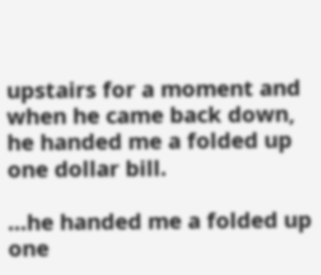upstairs for a moment and when he came back down, he handed me a folded up one dollar bill.

…he handed me a folded up one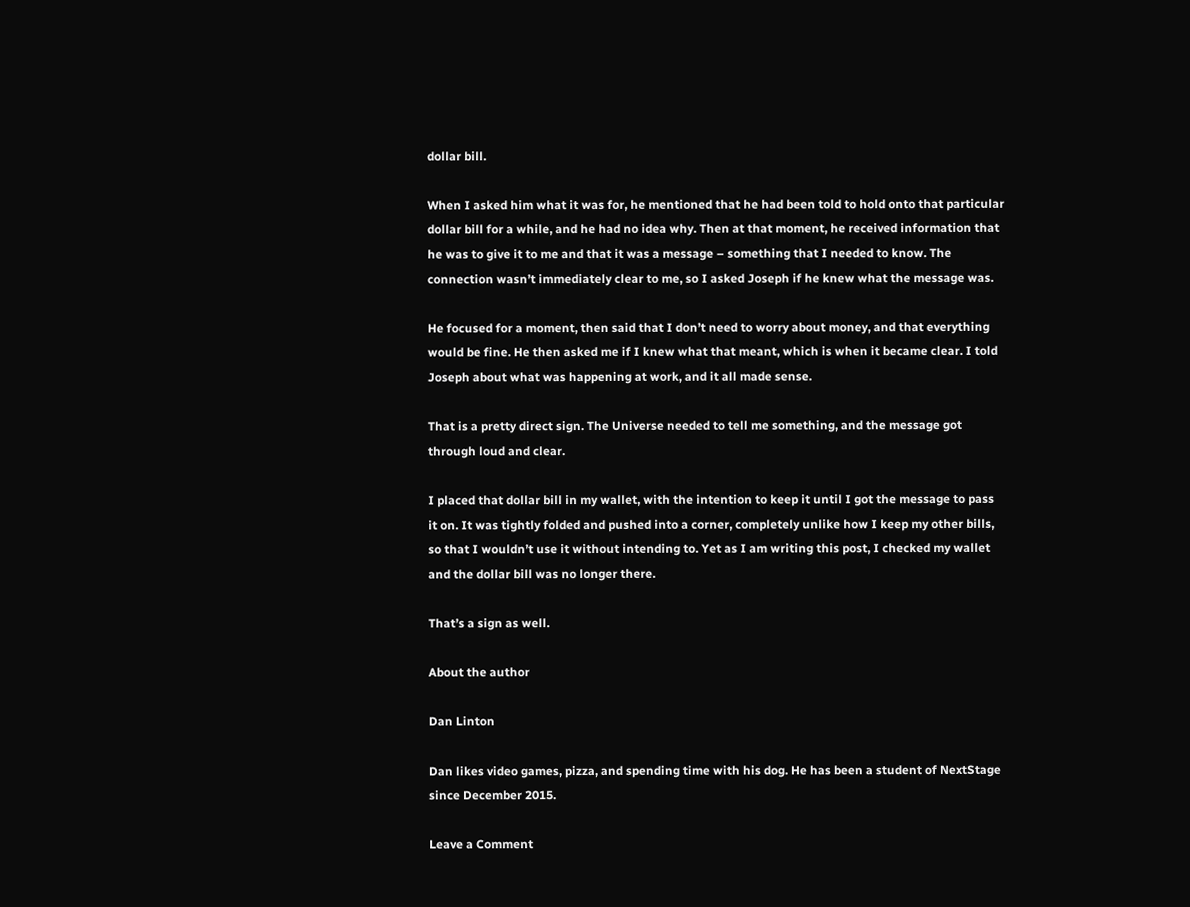dollar bill.

When I asked him what it was for, he mentioned that he had been told to hold onto that particular dollar bill for a while, and he had no idea why. Then at that moment, he received information that he was to give it to me and that it was a message – something that I needed to know. The connection wasn’t immediately clear to me, so I asked Joseph if he knew what the message was.

He focused for a moment, then said that I don’t need to worry about money, and that everything would be fine. He then asked me if I knew what that meant, which is when it became clear. I told Joseph about what was happening at work, and it all made sense.

That is a pretty direct sign. The Universe needed to tell me something, and the message got through loud and clear.

I placed that dollar bill in my wallet, with the intention to keep it until I got the message to pass it on. It was tightly folded and pushed into a corner, completely unlike how I keep my other bills, so that I wouldn’t use it without intending to. Yet as I am writing this post, I checked my wallet and the dollar bill was no longer there.

That’s a sign as well.

About the author

Dan Linton

Dan likes video games, pizza, and spending time with his dog. He has been a student of NextStage since December 2015.

Leave a Comment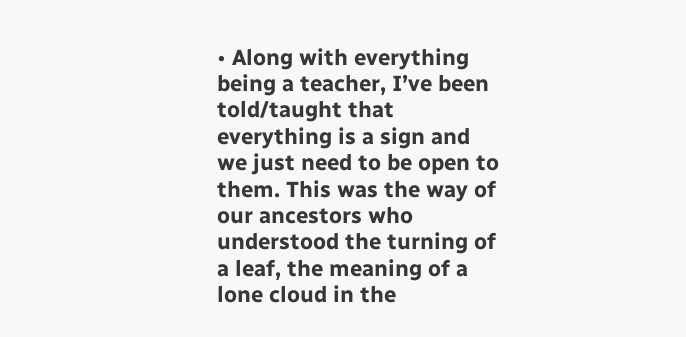• Along with everything being a teacher, I’ve been told/taught that everything is a sign and we just need to be open to them. This was the way of our ancestors who understood the turning of a leaf, the meaning of a lone cloud in the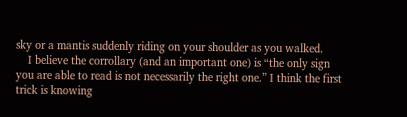sky or a mantis suddenly riding on your shoulder as you walked.
    I believe the corrollary (and an important one) is “the only sign you are able to read is not necessarily the right one.” I think the first trick is knowing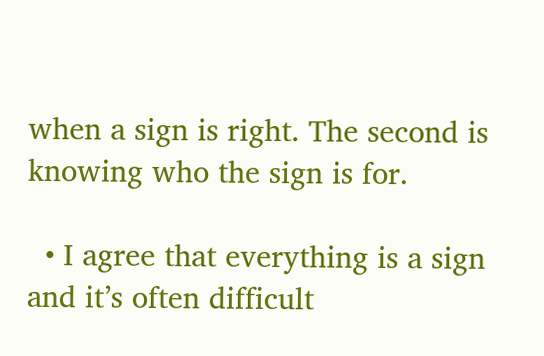when a sign is right. The second is knowing who the sign is for.

  • I agree that everything is a sign and it’s often difficult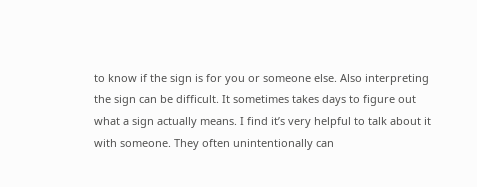to know if the sign is for you or someone else. Also interpreting the sign can be difficult. It sometimes takes days to figure out what a sign actually means. I find it’s very helpful to talk about it with someone. They often unintentionally can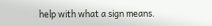help with what a sign means.